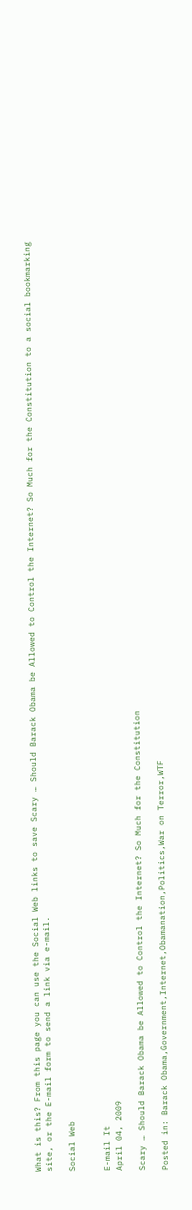What is this? From this page you can use the Social Web links to save Scary … Should Barack Obama be Allowed to Control the Internet? So Much for the Constitution to a social bookmarking site, or the E-mail form to send a link via e-mail.

Social Web


E-mail It
April 04, 2009

Scary … Should Barack Obama be Allowed to Control the Internet? So Much for the Constitution

Posted in: Barack Obama,Government,Internet,Obamanation,Politics,War on Terror,WTF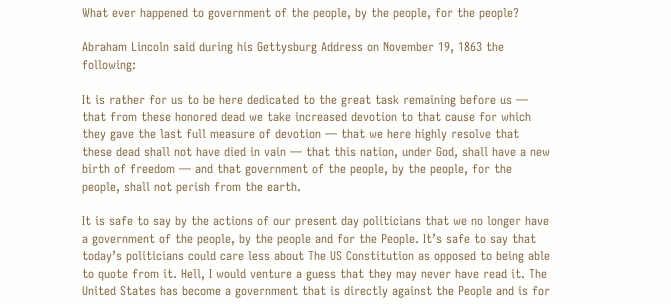What ever happened to government of the people, by the people, for the people?

Abraham Lincoln said during his Gettysburg Address on November 19, 1863 the following:

It is rather for us to be here dedicated to the great task remaining before us — that from these honored dead we take increased devotion to that cause for which they gave the last full measure of devotion — that we here highly resolve that these dead shall not have died in vain — that this nation, under God, shall have a new birth of freedom — and that government of the people, by the people, for the people, shall not perish from the earth.

It is safe to say by the actions of our present day politicians that we no longer have a government of the people, by the people and for the People. It’s safe to say that today’s politicians could care less about The US Constitution as opposed to being able to quote from it. Hell, I would venture a guess that they may never have read it. The United States has become a government that is directly against the People and is for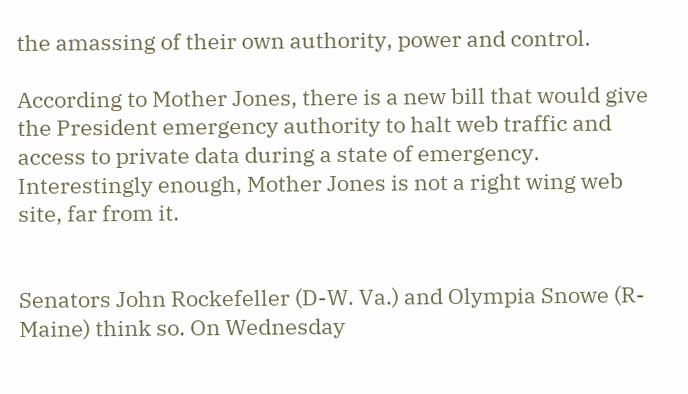the amassing of their own authority, power and control.

According to Mother Jones, there is a new bill that would give the President emergency authority to halt web traffic and access to private data during a state of emergency. Interestingly enough, Mother Jones is not a right wing web site, far from it.


Senators John Rockefeller (D-W. Va.) and Olympia Snowe (R-Maine) think so. On Wednesday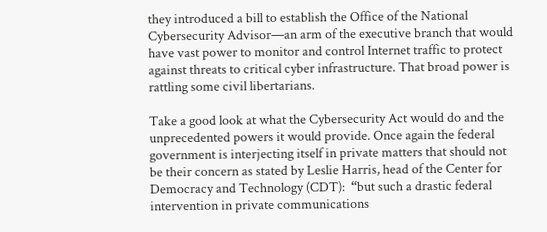they introduced a bill to establish the Office of the National Cybersecurity Advisor—an arm of the executive branch that would have vast power to monitor and control Internet traffic to protect against threats to critical cyber infrastructure. That broad power is rattling some civil libertarians.

Take a good look at what the Cybersecurity Act would do and the unprecedented powers it would provide. Once again the federal government is interjecting itself in private matters that should not be their concern as stated by Leslie Harris, head of the Center for Democracy and Technology (CDT):  “but such a drastic federal intervention in private communications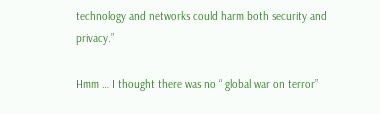technology and networks could harm both security and privacy.”

Hmm … I thought there was no “ global war on terror”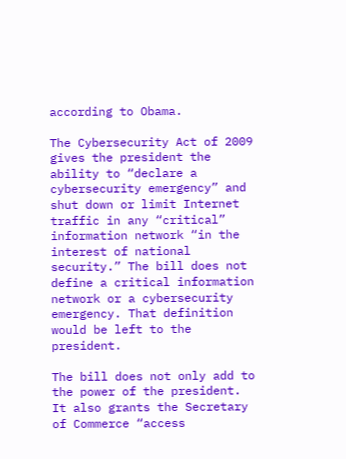according to Obama.

The Cybersecurity Act of 2009 gives the president the ability to “declare a cybersecurity emergency” and shut down or limit Internet traffic in any “critical” information network “in the interest of national security.” The bill does not define a critical information network or a cybersecurity emergency. That definition would be left to the president.

The bill does not only add to the power of the president. It also grants the Secretary of Commerce “access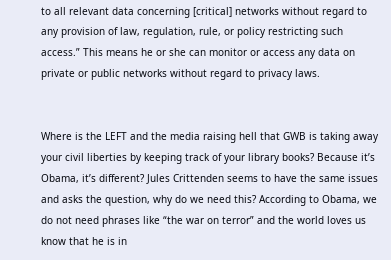to all relevant data concerning [critical] networks without regard to any provision of law, regulation, rule, or policy restricting such access.” This means he or she can monitor or access any data on private or public networks without regard to privacy laws.


Where is the LEFT and the media raising hell that GWB is taking away your civil liberties by keeping track of your library books? Because it’s Obama, it’s different? Jules Crittenden seems to have the same issues and asks the question, why do we need this? According to Obama, we do not need phrases like “the war on terror” and the world loves us know that he is in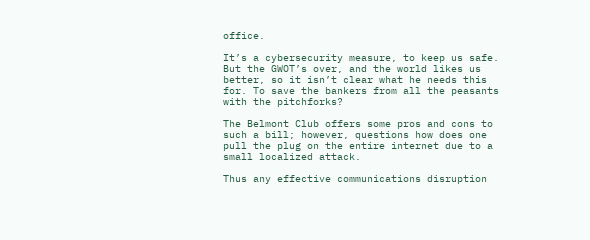office.

It’s a cybersecurity measure, to keep us safe. But the GWOT’s over, and the world likes us better, so it isn’t clear what he needs this for. To save the bankers from all the peasants with the pitchforks?

The Belmont Club offers some pros and cons to such a bill; however, questions how does one pull the plug on the entire internet due to a small localized attack.

Thus any effective communications disruption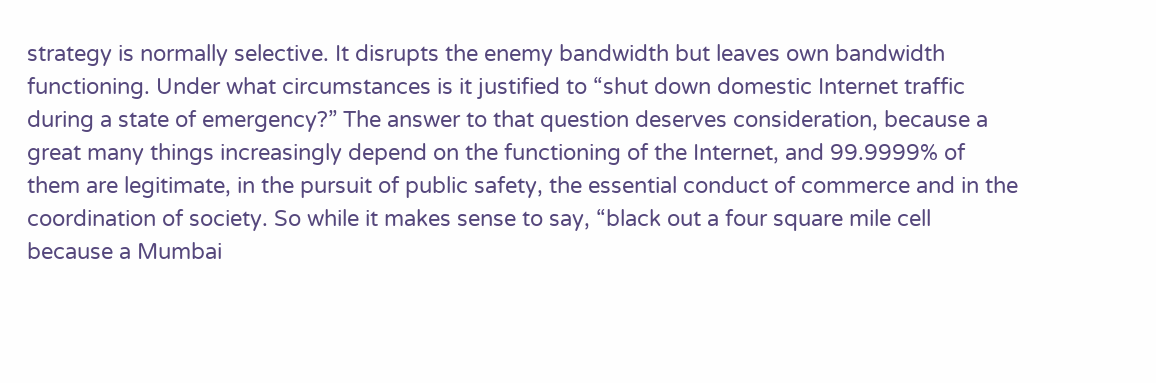strategy is normally selective. It disrupts the enemy bandwidth but leaves own bandwidth functioning. Under what circumstances is it justified to “shut down domestic Internet traffic during a state of emergency?” The answer to that question deserves consideration, because a great many things increasingly depend on the functioning of the Internet, and 99.9999% of them are legitimate, in the pursuit of public safety, the essential conduct of commerce and in the coordination of society. So while it makes sense to say, “black out a four square mile cell because a Mumbai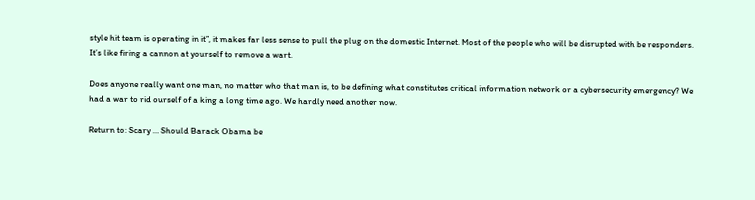style hit team is operating in it”, it makes far less sense to pull the plug on the domestic Internet. Most of the people who will be disrupted with be responders. It’s like firing a cannon at yourself to remove a wart.

Does anyone really want one man, no matter who that man is, to be defining what constitutes critical information network or a cybersecurity emergency? We had a war to rid ourself of a king a long time ago. We hardly need another now.

Return to: Scary … Should Barack Obama be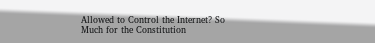Allowed to Control the Internet? So Much for the Constitution